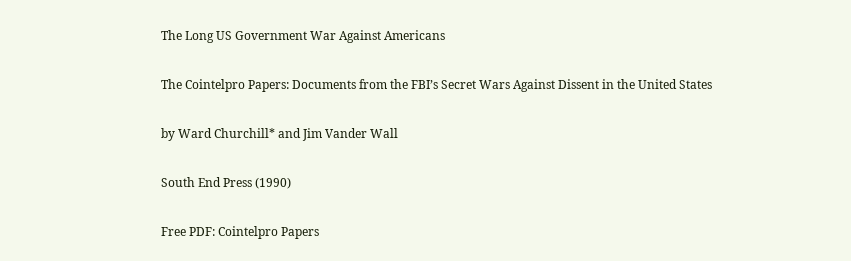The Long US Government War Against Americans

The Cointelpro Papers: Documents from the FBI’s Secret Wars Against Dissent in the United States

by Ward Churchill* and Jim Vander Wall

South End Press (1990)

Free PDF: Cointelpro Papers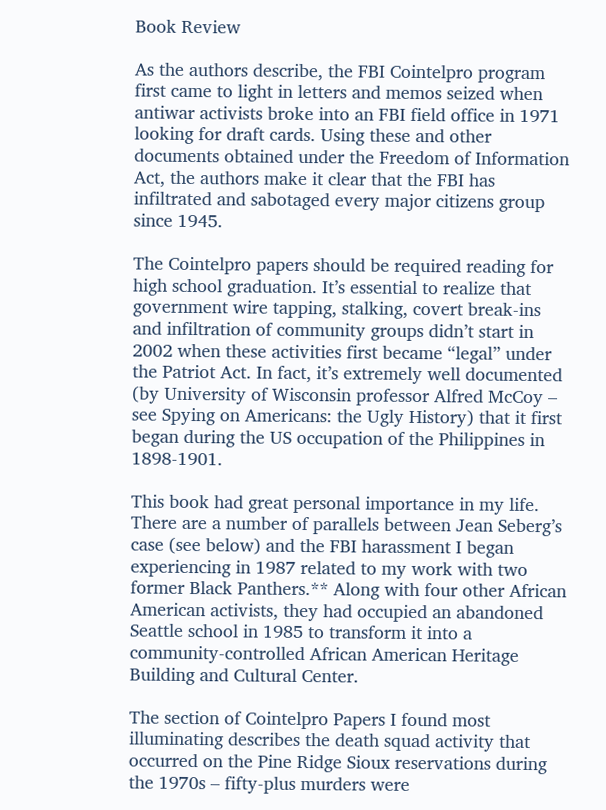Book Review

As the authors describe, the FBI Cointelpro program first came to light in letters and memos seized when antiwar activists broke into an FBI field office in 1971 looking for draft cards. Using these and other documents obtained under the Freedom of Information Act, the authors make it clear that the FBI has infiltrated and sabotaged every major citizens group since 1945.

The Cointelpro papers should be required reading for high school graduation. It’s essential to realize that government wire tapping, stalking, covert break-ins and infiltration of community groups didn’t start in 2002 when these activities first became “legal” under the Patriot Act. In fact, it’s extremely well documented (by University of Wisconsin professor Alfred McCoy – see Spying on Americans: the Ugly History) that it first began during the US occupation of the Philippines in 1898-1901.

This book had great personal importance in my life. There are a number of parallels between Jean Seberg’s case (see below) and the FBI harassment I began experiencing in 1987 related to my work with two former Black Panthers.** Along with four other African American activists, they had occupied an abandoned Seattle school in 1985 to transform it into a community-controlled African American Heritage Building and Cultural Center.

The section of Cointelpro Papers I found most illuminating describes the death squad activity that occurred on the Pine Ridge Sioux reservations during the 1970s – fifty-plus murders were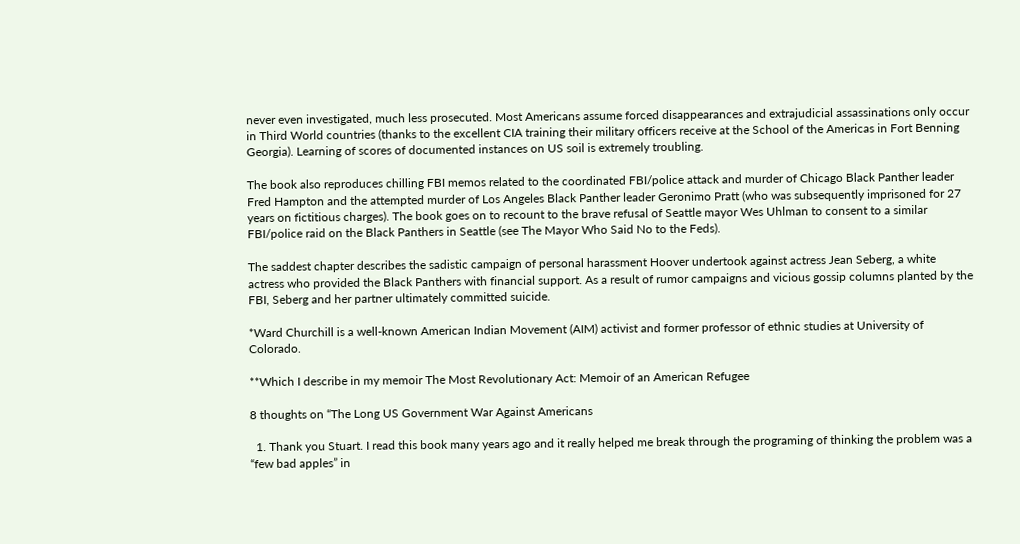never even investigated, much less prosecuted. Most Americans assume forced disappearances and extrajudicial assassinations only occur in Third World countries (thanks to the excellent CIA training their military officers receive at the School of the Americas in Fort Benning Georgia). Learning of scores of documented instances on US soil is extremely troubling.

The book also reproduces chilling FBI memos related to the coordinated FBI/police attack and murder of Chicago Black Panther leader Fred Hampton and the attempted murder of Los Angeles Black Panther leader Geronimo Pratt (who was subsequently imprisoned for 27 years on fictitious charges). The book goes on to recount to the brave refusal of Seattle mayor Wes Uhlman to consent to a similar FBI/police raid on the Black Panthers in Seattle (see The Mayor Who Said No to the Feds).

The saddest chapter describes the sadistic campaign of personal harassment Hoover undertook against actress Jean Seberg, a white actress who provided the Black Panthers with financial support. As a result of rumor campaigns and vicious gossip columns planted by the FBI, Seberg and her partner ultimately committed suicide.

*Ward Churchill is a well-known American Indian Movement (AIM) activist and former professor of ethnic studies at University of Colorado.

**Which I describe in my memoir The Most Revolutionary Act: Memoir of an American Refugee

8 thoughts on “The Long US Government War Against Americans

  1. Thank you Stuart. I read this book many years ago and it really helped me break through the programing of thinking the problem was a “few bad apples” in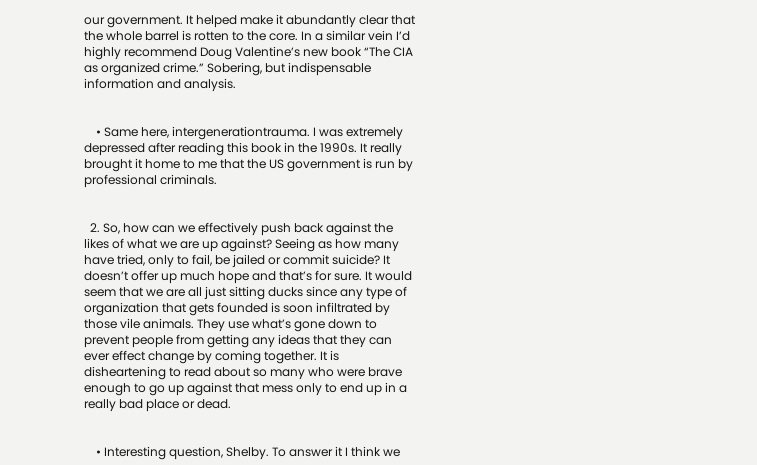our government. It helped make it abundantly clear that the whole barrel is rotten to the core. In a similar vein I’d highly recommend Doug Valentine’s new book “The CIA as organized crime.” Sobering, but indispensable information and analysis.


    • Same here, intergenerationtrauma. I was extremely depressed after reading this book in the 1990s. It really brought it home to me that the US government is run by professional criminals.


  2. So, how can we effectively push back against the likes of what we are up against? Seeing as how many have tried, only to fail, be jailed or commit suicide? It doesn’t offer up much hope and that’s for sure. It would seem that we are all just sitting ducks since any type of organization that gets founded is soon infiltrated by those vile animals. They use what’s gone down to prevent people from getting any ideas that they can ever effect change by coming together. It is disheartening to read about so many who were brave enough to go up against that mess only to end up in a really bad place or dead.


    • Interesting question, Shelby. To answer it I think we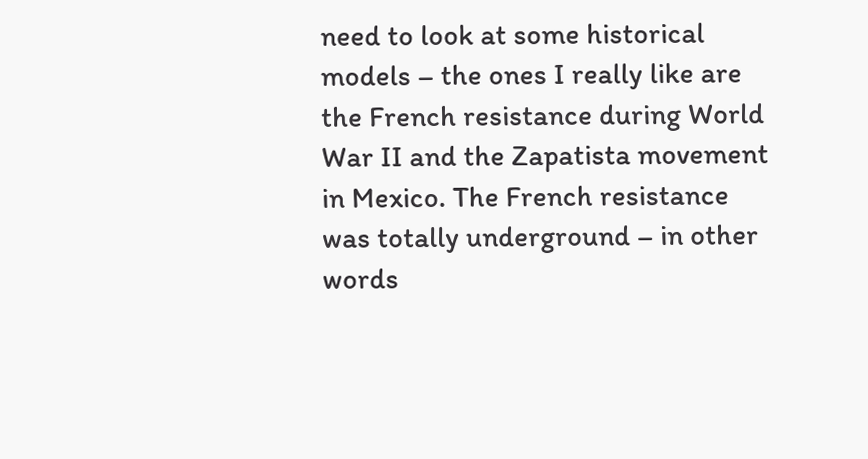need to look at some historical models – the ones I really like are the French resistance during World War II and the Zapatista movement in Mexico. The French resistance was totally underground – in other words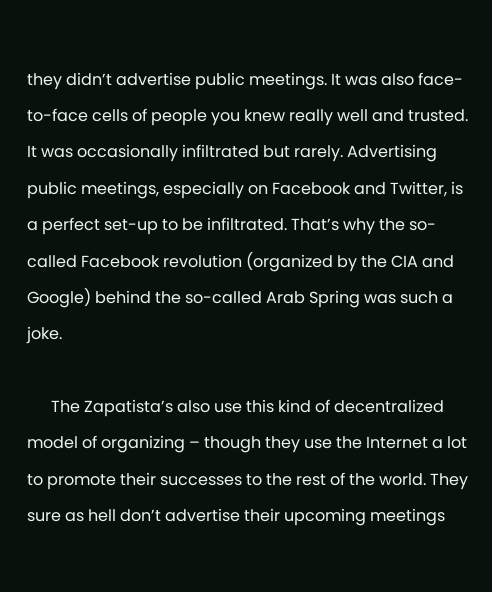they didn’t advertise public meetings. It was also face-to-face cells of people you knew really well and trusted. It was occasionally infiltrated but rarely. Advertising public meetings, especially on Facebook and Twitter, is a perfect set-up to be infiltrated. That’s why the so-called Facebook revolution (organized by the CIA and Google) behind the so-called Arab Spring was such a joke.

      The Zapatista’s also use this kind of decentralized model of organizing – though they use the Internet a lot to promote their successes to the rest of the world. They sure as hell don’t advertise their upcoming meetings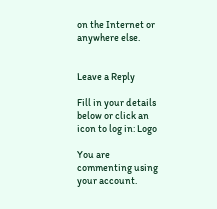on the Internet or anywhere else.


Leave a Reply

Fill in your details below or click an icon to log in: Logo

You are commenting using your account.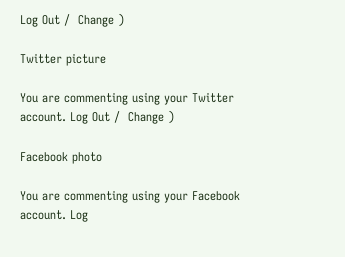Log Out /  Change )

Twitter picture

You are commenting using your Twitter account. Log Out /  Change )

Facebook photo

You are commenting using your Facebook account. Log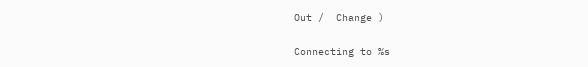Out /  Change )

Connecting to %s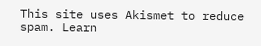This site uses Akismet to reduce spam. Learn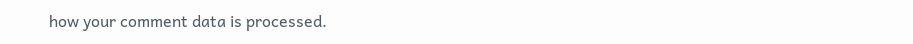how your comment data is processed.